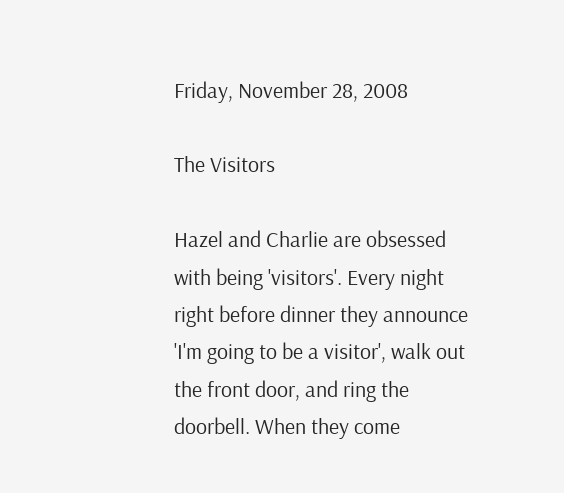Friday, November 28, 2008

The Visitors

Hazel and Charlie are obsessed with being 'visitors'. Every night right before dinner they announce 'I'm going to be a visitor', walk out the front door, and ring the doorbell. When they come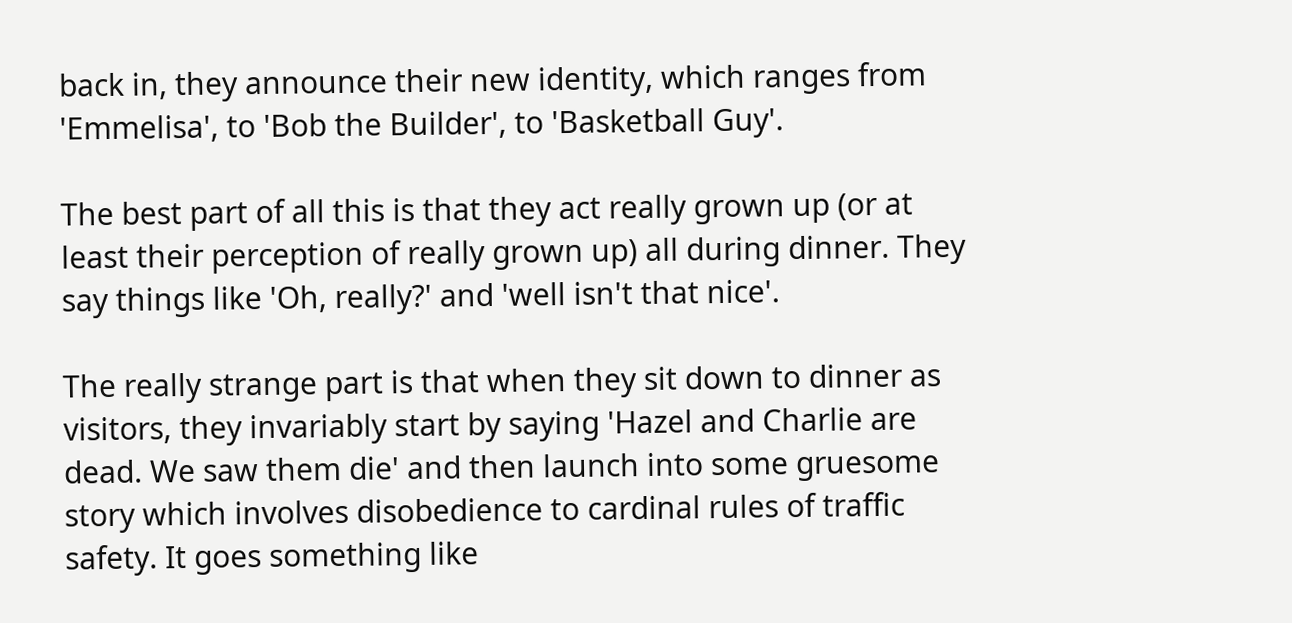back in, they announce their new identity, which ranges from 'Emmelisa', to 'Bob the Builder', to 'Basketball Guy'.

The best part of all this is that they act really grown up (or at least their perception of really grown up) all during dinner. They say things like 'Oh, really?' and 'well isn't that nice'.

The really strange part is that when they sit down to dinner as visitors, they invariably start by saying 'Hazel and Charlie are dead. We saw them die' and then launch into some gruesome story which involves disobedience to cardinal rules of traffic safety. It goes something like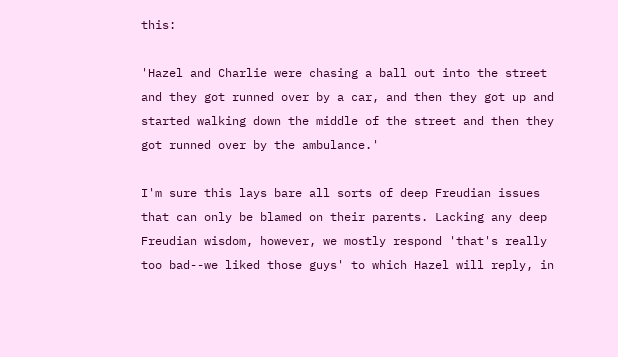this:

'Hazel and Charlie were chasing a ball out into the street and they got runned over by a car, and then they got up and started walking down the middle of the street and then they got runned over by the ambulance.'

I'm sure this lays bare all sorts of deep Freudian issues that can only be blamed on their parents. Lacking any deep Freudian wisdom, however, we mostly respond 'that's really too bad--we liked those guys' to which Hazel will reply, in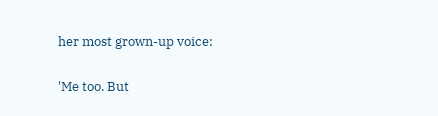her most grown-up voice:

'Me too. But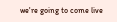we're going to come live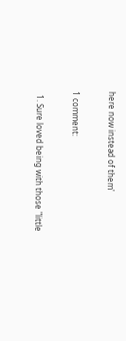here now instead of them'

1 comment:

  1. Sure loved being with those "little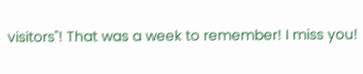visitors"! That was a week to remember! I miss you!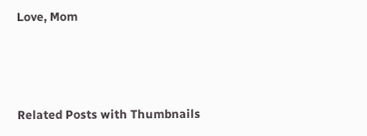Love, Mom



Related Posts with Thumbnails